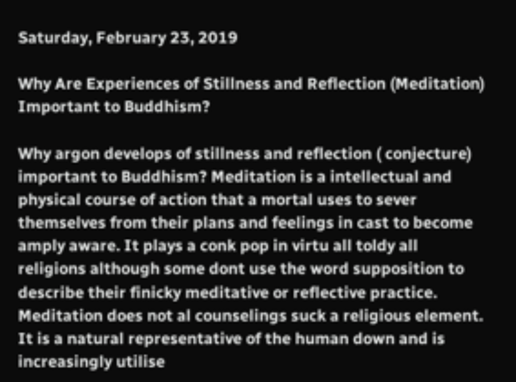Saturday, February 23, 2019

Why Are Experiences of Stillness and Reflection (Meditation) Important to Buddhism?

Why argon develops of stillness and reflection ( conjecture) important to Buddhism? Meditation is a intellectual and physical course of action that a mortal uses to sever themselves from their plans and feelings in cast to become amply aware. It plays a conk pop in virtu all toldy all religions although some dont use the word supposition to describe their finicky meditative or reflective practice. Meditation does not al counselings suck a religious element. It is a natural representative of the human down and is increasingly utilise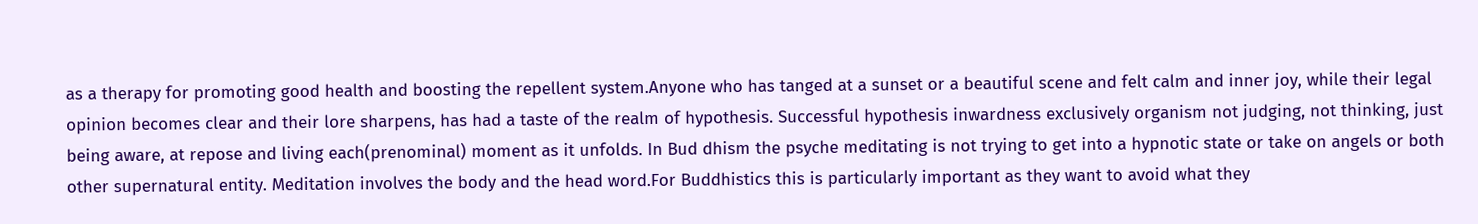as a therapy for promoting good health and boosting the repellent system.Anyone who has tanged at a sunset or a beautiful scene and felt calm and inner joy, while their legal opinion becomes clear and their lore sharpens, has had a taste of the realm of hypothesis. Successful hypothesis inwardness exclusively organism not judging, not thinking, just being aware, at repose and living each(prenominal) moment as it unfolds. In Bud dhism the psyche meditating is not trying to get into a hypnotic state or take on angels or both other supernatural entity. Meditation involves the body and the head word.For Buddhistics this is particularly important as they want to avoid what they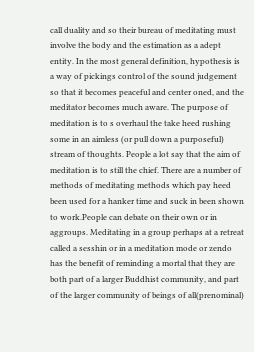call duality and so their bureau of meditating must involve the body and the estimation as a adept entity. In the most general definition, hypothesis is a way of pickings control of the sound judgement so that it becomes peaceful and center oned, and the meditator becomes much aware. The purpose of meditation is to s overhaul the take heed rushing some in an aimless (or pull down a purposeful) stream of thoughts. People a lot say that the aim of meditation is to still the chief. There are a number of methods of meditating methods which pay heed been used for a hanker time and suck in been shown to work.People can debate on their own or in aggroups. Meditating in a group perhaps at a retreat called a sesshin or in a meditation mode or zendo has the benefit of reminding a mortal that they are both part of a larger Buddhist community, and part of the larger community of beings of all(prenominal)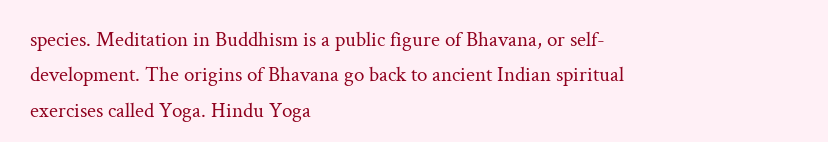species. Meditation in Buddhism is a public figure of Bhavana, or self-development. The origins of Bhavana go back to ancient Indian spiritual exercises called Yoga. Hindu Yoga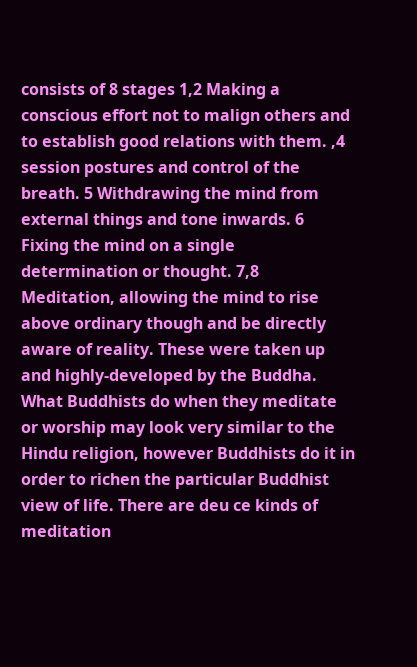consists of 8 stages 1,2 Making a conscious effort not to malign others and to establish good relations with them. ,4 session postures and control of the breath. 5 Withdrawing the mind from external things and tone inwards. 6 Fixing the mind on a single determination or thought. 7,8 Meditation, allowing the mind to rise above ordinary though and be directly aware of reality. These were taken up and highly-developed by the Buddha. What Buddhists do when they meditate or worship may look very similar to the Hindu religion, however Buddhists do it in order to richen the particular Buddhist view of life. There are deu ce kinds of meditation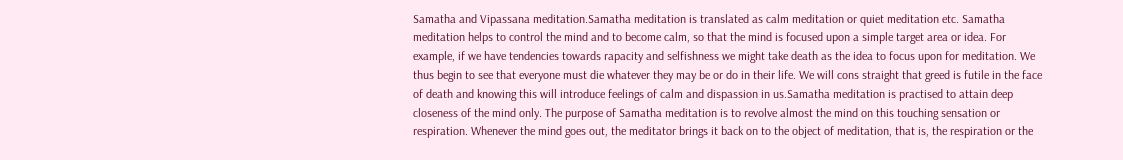Samatha and Vipassana meditation.Samatha meditation is translated as calm meditation or quiet meditation etc. Samatha meditation helps to control the mind and to become calm, so that the mind is focused upon a simple target area or idea. For example, if we have tendencies towards rapacity and selfishness we might take death as the idea to focus upon for meditation. We thus begin to see that everyone must die whatever they may be or do in their life. We will cons straight that greed is futile in the face of death and knowing this will introduce feelings of calm and dispassion in us.Samatha meditation is practised to attain deep closeness of the mind only. The purpose of Samatha meditation is to revolve almost the mind on this touching sensation or respiration. Whenever the mind goes out, the meditator brings it back on to the object of meditation, that is, the respiration or the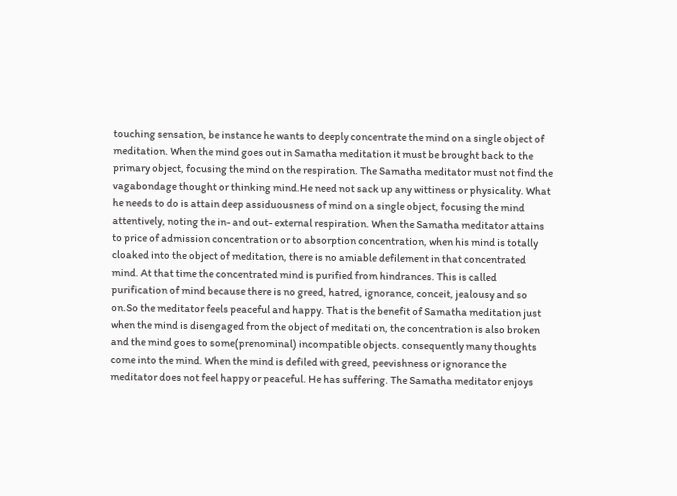touching sensation, be instance he wants to deeply concentrate the mind on a single object of meditation. When the mind goes out in Samatha meditation it must be brought back to the primary object, focusing the mind on the respiration. The Samatha meditator must not find the vagabondage thought or thinking mind.He need not sack up any wittiness or physicality. What he needs to do is attain deep assiduousness of mind on a single object, focusing the mind attentively, noting the in- and out- external respiration. When the Samatha meditator attains to price of admission concentration or to absorption concentration, when his mind is totally cloaked into the object of meditation, there is no amiable defilement in that concentrated mind. At that time the concentrated mind is purified from hindrances. This is called purification of mind because there is no greed, hatred, ignorance, conceit, jealousy and so on.So the meditator feels peaceful and happy. That is the benefit of Samatha meditation just when the mind is disengaged from the object of meditati on, the concentration is also broken and the mind goes to some(prenominal) incompatible objects. consequently many thoughts come into the mind. When the mind is defiled with greed, peevishness or ignorance the meditator does not feel happy or peaceful. He has suffering. The Samatha meditator enjoys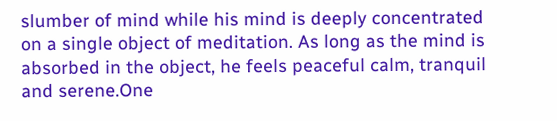slumber of mind while his mind is deeply concentrated on a single object of meditation. As long as the mind is absorbed in the object, he feels peaceful calm, tranquil and serene.One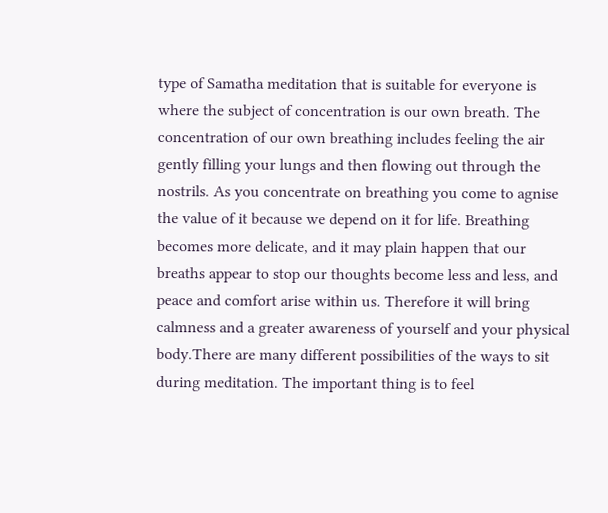type of Samatha meditation that is suitable for everyone is where the subject of concentration is our own breath. The concentration of our own breathing includes feeling the air gently filling your lungs and then flowing out through the nostrils. As you concentrate on breathing you come to agnise the value of it because we depend on it for life. Breathing becomes more delicate, and it may plain happen that our breaths appear to stop our thoughts become less and less, and peace and comfort arise within us. Therefore it will bring calmness and a greater awareness of yourself and your physical body.There are many different possibilities of the ways to sit during meditation. The important thing is to feel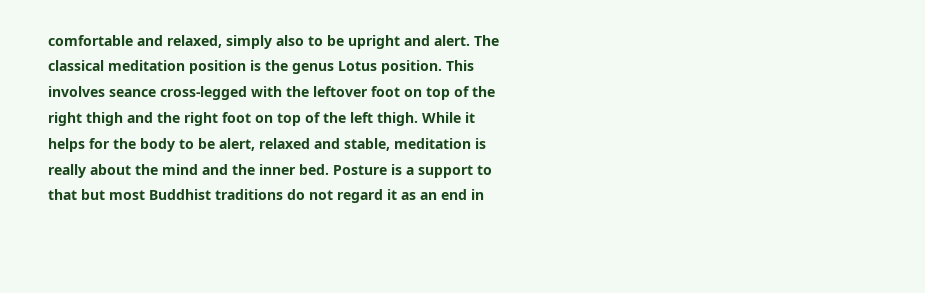comfortable and relaxed, simply also to be upright and alert. The classical meditation position is the genus Lotus position. This involves seance cross-legged with the leftover foot on top of the right thigh and the right foot on top of the left thigh. While it helps for the body to be alert, relaxed and stable, meditation is really about the mind and the inner bed. Posture is a support to that but most Buddhist traditions do not regard it as an end in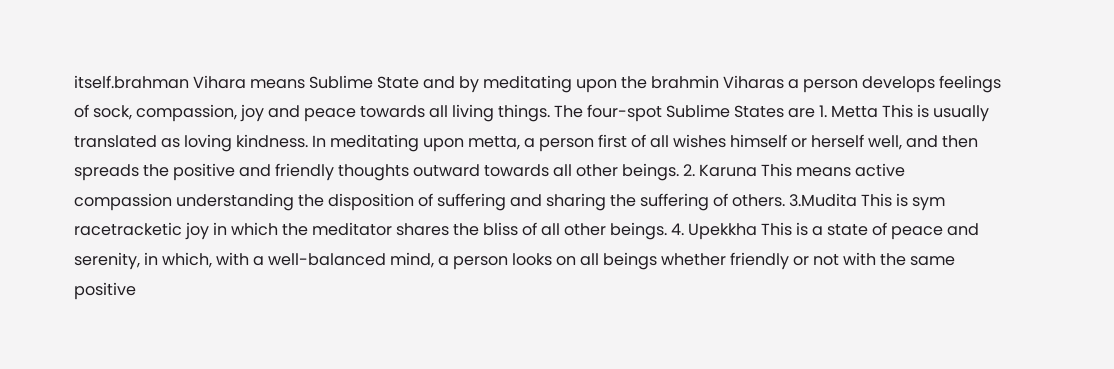itself.brahman Vihara means Sublime State and by meditating upon the brahmin Viharas a person develops feelings of sock, compassion, joy and peace towards all living things. The four-spot Sublime States are 1. Metta This is usually translated as loving kindness. In meditating upon metta, a person first of all wishes himself or herself well, and then spreads the positive and friendly thoughts outward towards all other beings. 2. Karuna This means active compassion understanding the disposition of suffering and sharing the suffering of others. 3.Mudita This is sym racetracketic joy in which the meditator shares the bliss of all other beings. 4. Upekkha This is a state of peace and serenity, in which, with a well-balanced mind, a person looks on all beings whether friendly or not with the same positive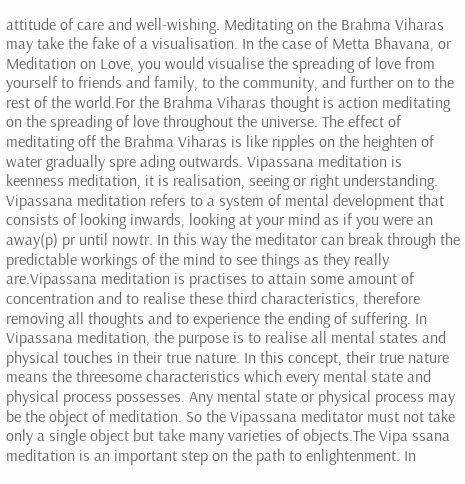attitude of care and well-wishing. Meditating on the Brahma Viharas may take the fake of a visualisation. In the case of Metta Bhavana, or Meditation on Love, you would visualise the spreading of love from yourself to friends and family, to the community, and further on to the rest of the world.For the Brahma Viharas thought is action meditating on the spreading of love throughout the universe. The effect of meditating off the Brahma Viharas is like ripples on the heighten of water gradually spre ading outwards. Vipassana meditation is keenness meditation, it is realisation, seeing or right understanding. Vipassana meditation refers to a system of mental development that consists of looking inwards, looking at your mind as if you were an away(p) pr until nowtr. In this way the meditator can break through the predictable workings of the mind to see things as they really are.Vipassana meditation is practises to attain some amount of concentration and to realise these third characteristics, therefore removing all thoughts and to experience the ending of suffering. In Vipassana meditation, the purpose is to realise all mental states and physical touches in their true nature. In this concept, their true nature means the threesome characteristics which every mental state and physical process possesses. Any mental state or physical process may be the object of meditation. So the Vipassana meditator must not take only a single object but take many varieties of objects.The Vipa ssana meditation is an important step on the path to enlightenment. In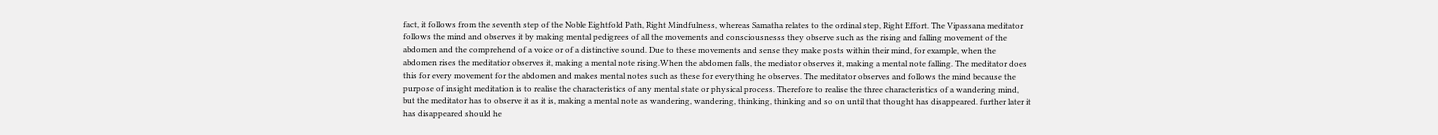fact, it follows from the seventh step of the Noble Eightfold Path, Right Mindfulness, whereas Samatha relates to the ordinal step, Right Effort. The Vipassana meditator follows the mind and observes it by making mental pedigrees of all the movements and consciousnesss they observe such as the rising and falling movement of the abdomen and the comprehend of a voice or of a distinctive sound. Due to these movements and sense they make posts within their mind, for example, when the abdomen rises the meditatior observes it, making a mental note rising.When the abdomen falls, the mediator observes it, making a mental note falling. The meditator does this for every movement for the abdomen and makes mental notes such as these for everything he observes. The meditator observes and follows the mind because the purpose of insight meditation is to realise the characteristics of any mental state or physical process. Therefore to realise the three characteristics of a wandering mind, but the meditator has to observe it as it is, making a mental note as wandering, wandering, thinking, thinking and so on until that thought has disappeared. further later it has disappeared should he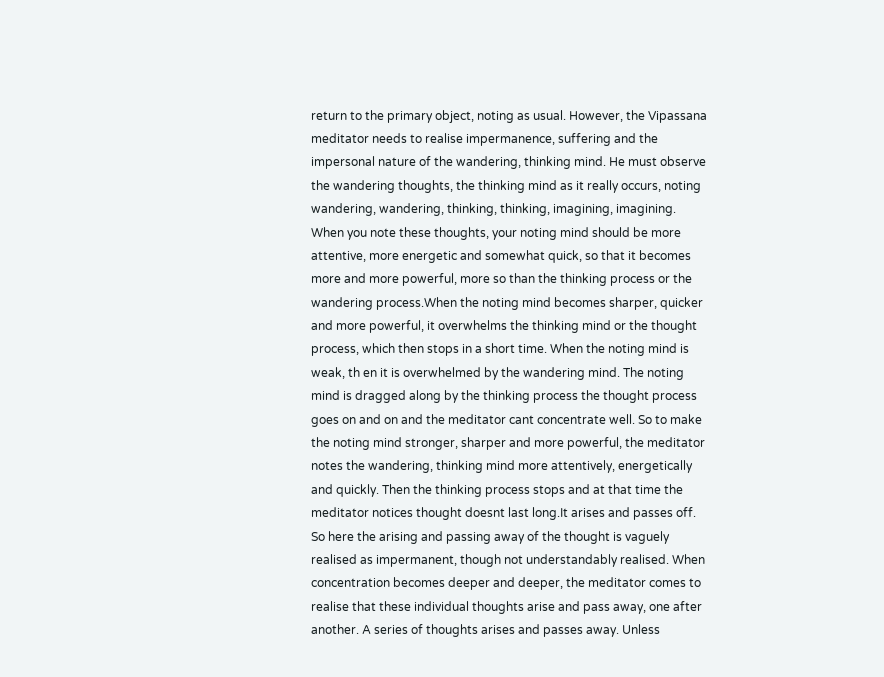return to the primary object, noting as usual. However, the Vipassana meditator needs to realise impermanence, suffering and the impersonal nature of the wandering, thinking mind. He must observe the wandering thoughts, the thinking mind as it really occurs, noting wandering, wandering, thinking, thinking, imagining, imagining. When you note these thoughts, your noting mind should be more attentive, more energetic and somewhat quick, so that it becomes more and more powerful, more so than the thinking process or the wandering process.When the noting mind becomes sharper, quicker and more powerful, it overwhelms the thinking mind or the thought process, which then stops in a short time. When the noting mind is weak, th en it is overwhelmed by the wandering mind. The noting mind is dragged along by the thinking process the thought process goes on and on and the meditator cant concentrate well. So to make the noting mind stronger, sharper and more powerful, the meditator notes the wandering, thinking mind more attentively, energetically and quickly. Then the thinking process stops and at that time the meditator notices thought doesnt last long.It arises and passes off. So here the arising and passing away of the thought is vaguely realised as impermanent, though not understandably realised. When concentration becomes deeper and deeper, the meditator comes to realise that these individual thoughts arise and pass away, one after another. A series of thoughts arises and passes away. Unless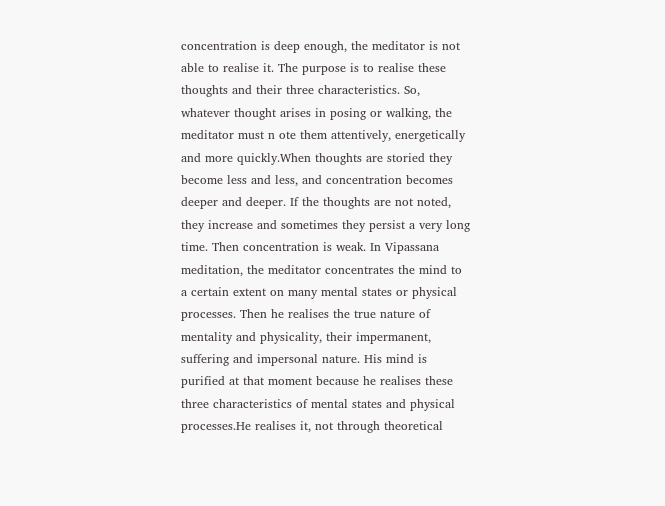concentration is deep enough, the meditator is not able to realise it. The purpose is to realise these thoughts and their three characteristics. So, whatever thought arises in posing or walking, the meditator must n ote them attentively, energetically and more quickly.When thoughts are storied they become less and less, and concentration becomes deeper and deeper. If the thoughts are not noted, they increase and sometimes they persist a very long time. Then concentration is weak. In Vipassana meditation, the meditator concentrates the mind to a certain extent on many mental states or physical processes. Then he realises the true nature of mentality and physicality, their impermanent, suffering and impersonal nature. His mind is purified at that moment because he realises these three characteristics of mental states and physical processes.He realises it, not through theoretical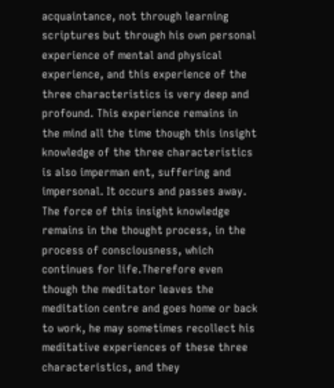acquaintance, not through learning scriptures but through his own personal experience of mental and physical experience, and this experience of the three characteristics is very deep and profound. This experience remains in the mind all the time though this insight knowledge of the three characteristics is also imperman ent, suffering and impersonal. It occurs and passes away. The force of this insight knowledge remains in the thought process, in the process of consciousness, which continues for life.Therefore even though the meditator leaves the meditation centre and goes home or back to work, he may sometimes recollect his meditative experiences of these three characteristics, and they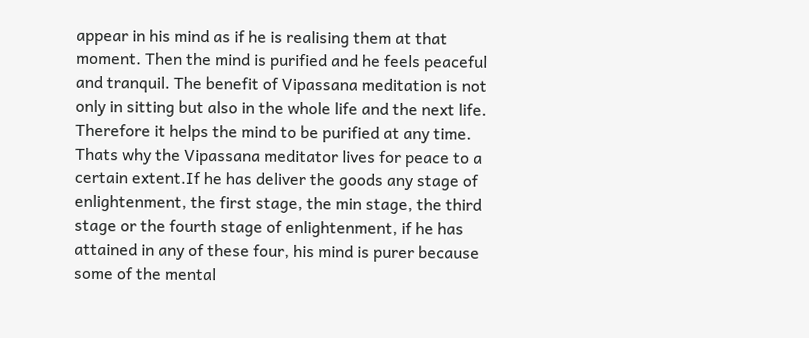appear in his mind as if he is realising them at that moment. Then the mind is purified and he feels peaceful and tranquil. The benefit of Vipassana meditation is not only in sitting but also in the whole life and the next life. Therefore it helps the mind to be purified at any time. Thats why the Vipassana meditator lives for peace to a certain extent.If he has deliver the goods any stage of enlightenment, the first stage, the min stage, the third stage or the fourth stage of enlightenment, if he has attained in any of these four, his mind is purer because some of the mental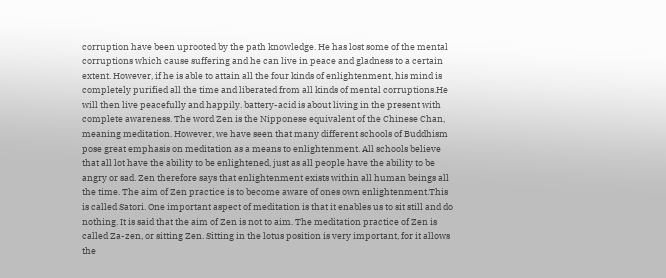corruption have been uprooted by the path knowledge. He has lost some of the mental corruptions which cause suffering and he can live in peace and gladness to a certain extent. However, if he is able to attain all the four kinds of enlightenment, his mind is completely purified all the time and liberated from all kinds of mental corruptions.He will then live peacefully and happily. battery-acid is about living in the present with complete awareness. The word Zen is the Nipponese equivalent of the Chinese Chan, meaning meditation. However, we have seen that many different schools of Buddhism pose great emphasis on meditation as a means to enlightenment. All schools believe that all lot have the ability to be enlightened, just as all people have the ability to be angry or sad. Zen therefore says that enlightenment exists within all human beings all the time. The aim of Zen practice is to become aware of ones own enlightenment.This is called Satori. One important aspect of meditation is that it enables us to sit still and do nothing. It is said that the aim of Zen is not to aim. The meditation practice of Zen is called Za-zen, or sitting Zen. Sitting in the lotus position is very important, for it allows the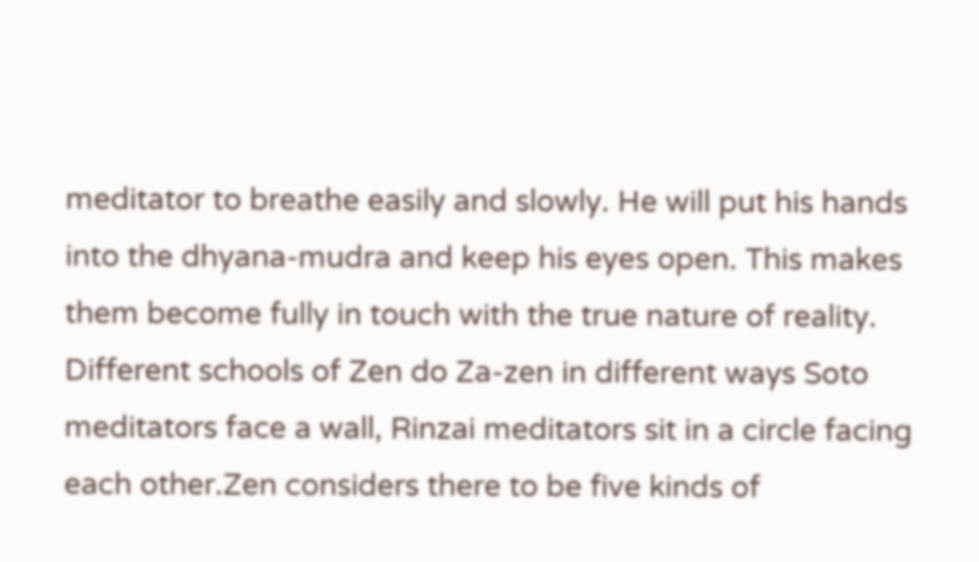meditator to breathe easily and slowly. He will put his hands into the dhyana-mudra and keep his eyes open. This makes them become fully in touch with the true nature of reality. Different schools of Zen do Za-zen in different ways Soto meditators face a wall, Rinzai meditators sit in a circle facing each other.Zen considers there to be five kinds of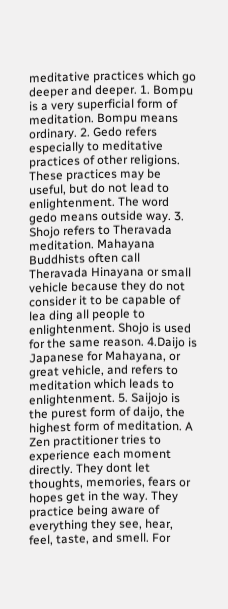meditative practices which go deeper and deeper. 1. Bompu is a very superficial form of meditation. Bompu means ordinary. 2. Gedo refers especially to meditative practices of other religions. These practices may be useful, but do not lead to enlightenment. The word gedo means outside way. 3. Shojo refers to Theravada meditation. Mahayana Buddhists often call Theravada Hinayana or small vehicle because they do not consider it to be capable of lea ding all people to enlightenment. Shojo is used for the same reason. 4.Daijo is Japanese for Mahayana, or great vehicle, and refers to meditation which leads to enlightenment. 5. Saijojo is the purest form of daijo, the highest form of meditation. A Zen practitioner tries to experience each moment directly. They dont let thoughts, memories, fears or hopes get in the way. They practice being aware of everything they see, hear, feel, taste, and smell. For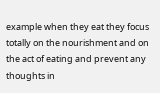example when they eat they focus totally on the nourishment and on the act of eating and prevent any thoughts in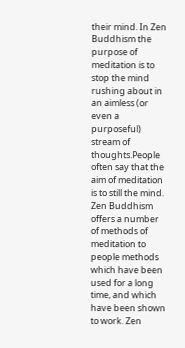their mind. In Zen Buddhism the purpose of meditation is to stop the mind rushing about in an aimless (or even a purposeful) stream of thoughts.People often say that the aim of meditation is to still the mind. Zen Buddhism offers a number of methods of meditation to people methods which have been used for a long time, and which have been shown to work. Zen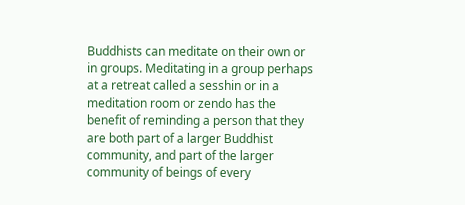Buddhists can meditate on their own or in groups. Meditating in a group perhaps at a retreat called a sesshin or in a meditation room or zendo has the benefit of reminding a person that they are both part of a larger Buddhist community, and part of the larger community of beings of every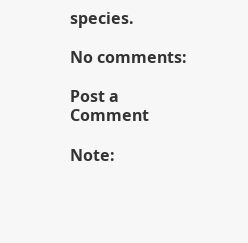species.

No comments:

Post a Comment

Note: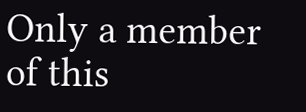Only a member of this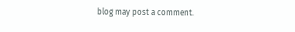blog may post a comment.